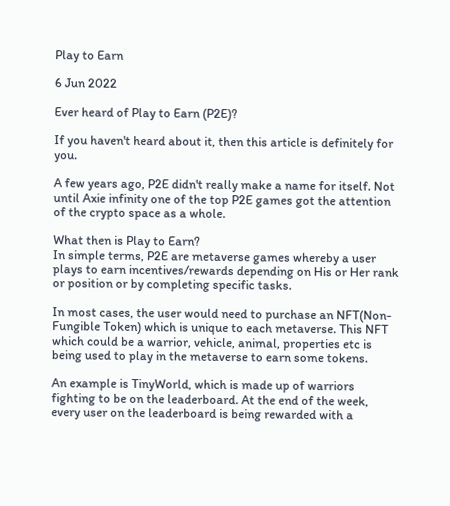Play to Earn

6 Jun 2022

Ever heard of Play to Earn (P2E)?

If you haven't heard about it, then this article is definitely for you.

A few years ago, P2E didn't really make a name for itself. Not until Axie infinity one of the top P2E games got the attention of the crypto space as a whole.

What then is Play to Earn?
In simple terms, P2E are metaverse games whereby a user plays to earn incentives/rewards depending on His or Her rank or position or by completing specific tasks.

In most cases, the user would need to purchase an NFT(Non-Fungible Token) which is unique to each metaverse. This NFT which could be a warrior, vehicle, animal, properties etc is being used to play in the metaverse to earn some tokens.

An example is TinyWorld, which is made up of warriors fighting to be on the leaderboard. At the end of the week, every user on the leaderboard is being rewarded with a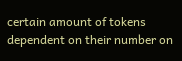certain amount of tokens dependent on their number on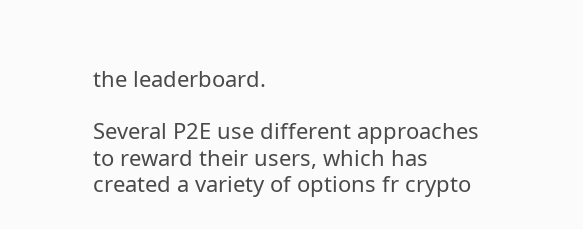the leaderboard.

Several P2E use different approaches to reward their users, which has created a variety of options fr crypto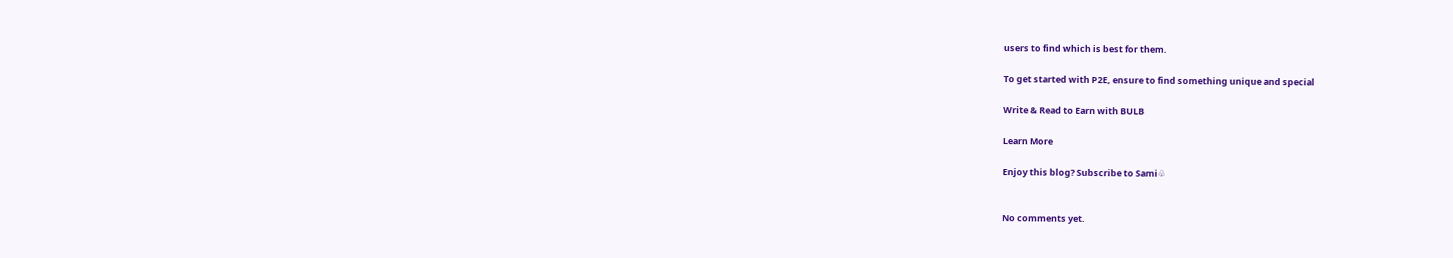users to find which is best for them.

To get started with P2E, ensure to find something unique and special

Write & Read to Earn with BULB

Learn More

Enjoy this blog? Subscribe to Sami♧


No comments yet.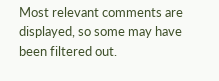Most relevant comments are displayed, so some may have been filtered out.